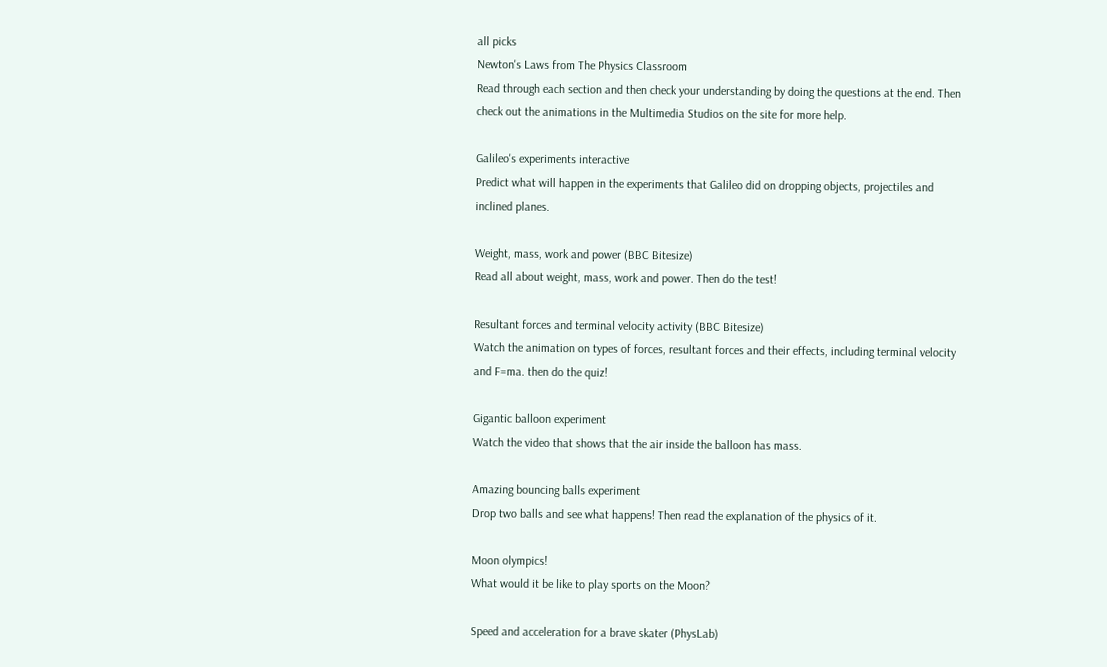all picks
Newton's Laws from The Physics Classroom
Read through each section and then check your understanding by doing the questions at the end. Then check out the animations in the Multimedia Studios on the site for more help.

Galileo's experiments interactive
Predict what will happen in the experiments that Galileo did on dropping objects, projectiles and inclined planes.

Weight, mass, work and power (BBC Bitesize)
Read all about weight, mass, work and power. Then do the test!

Resultant forces and terminal velocity activity (BBC Bitesize)
Watch the animation on types of forces, resultant forces and their effects, including terminal velocity and F=ma. then do the quiz!

Gigantic balloon experiment
Watch the video that shows that the air inside the balloon has mass.

Amazing bouncing balls experiment
Drop two balls and see what happens! Then read the explanation of the physics of it.

Moon olympics!
What would it be like to play sports on the Moon?

Speed and acceleration for a brave skater (PhysLab)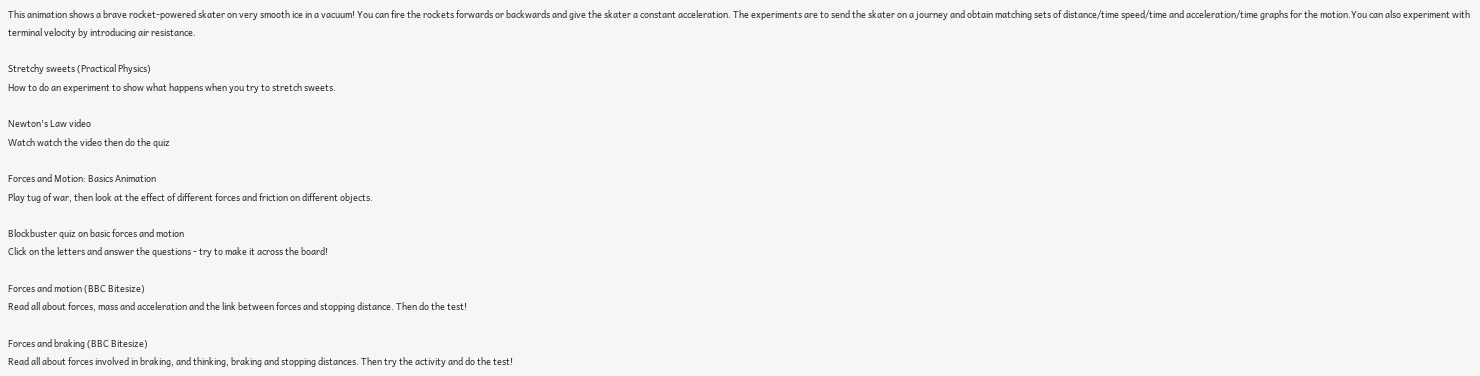This animation shows a brave rocket-powered skater on very smooth ice in a vacuum! You can fire the rockets forwards or backwards and give the skater a constant acceleration. The experiments are to send the skater on a journey and obtain matching sets of distance/time speed/time and acceleration/time graphs for the motion.You can also experiment with terminal velocity by introducing air resistance.

Stretchy sweets (Practical Physics)
How to do an experiment to show what happens when you try to stretch sweets.

Newton's Law video
Watch watch the video then do the quiz

Forces and Motion: Basics Animation
Play tug of war, then look at the effect of different forces and friction on different objects.

Blockbuster quiz on basic forces and motion
Click on the letters and answer the questions - try to make it across the board!

Forces and motion (BBC Bitesize)
Read all about forces, mass and acceleration and the link between forces and stopping distance. Then do the test!

Forces and braking (BBC Bitesize)
Read all about forces involved in braking, and thinking, braking and stopping distances. Then try the activity and do the test!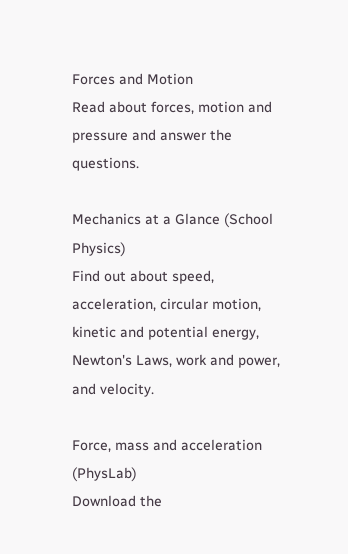Forces and Motion
Read about forces, motion and pressure and answer the questions.

Mechanics at a Glance (School Physics)
Find out about speed, acceleration, circular motion, kinetic and potential energy, Newton's Laws, work and power, and velocity.

Force, mass and acceleration (PhysLab)
Download the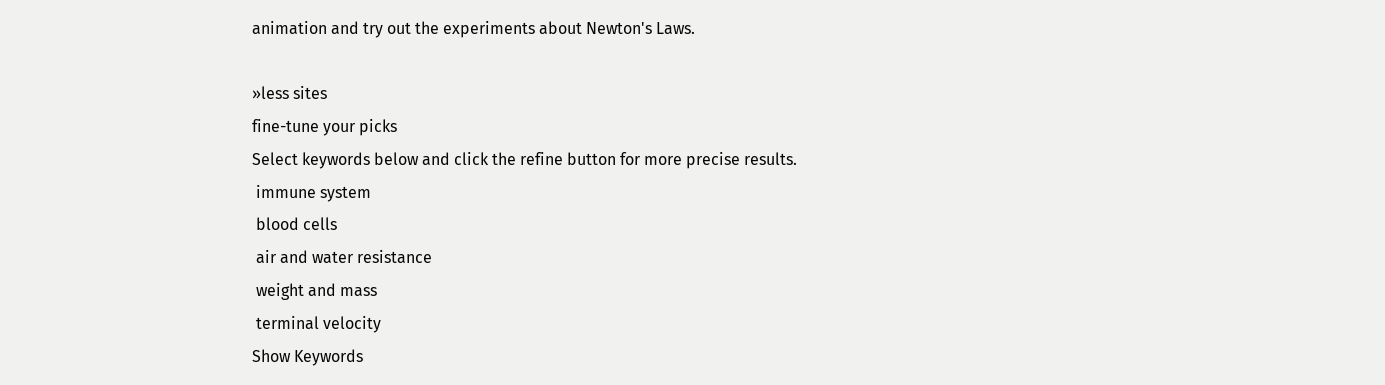animation and try out the experiments about Newton's Laws.

»less sites
fine-tune your picks
Select keywords below and click the refine button for more precise results.
 immune system
 blood cells
 air and water resistance
 weight and mass
 terminal velocity
Show Keywords